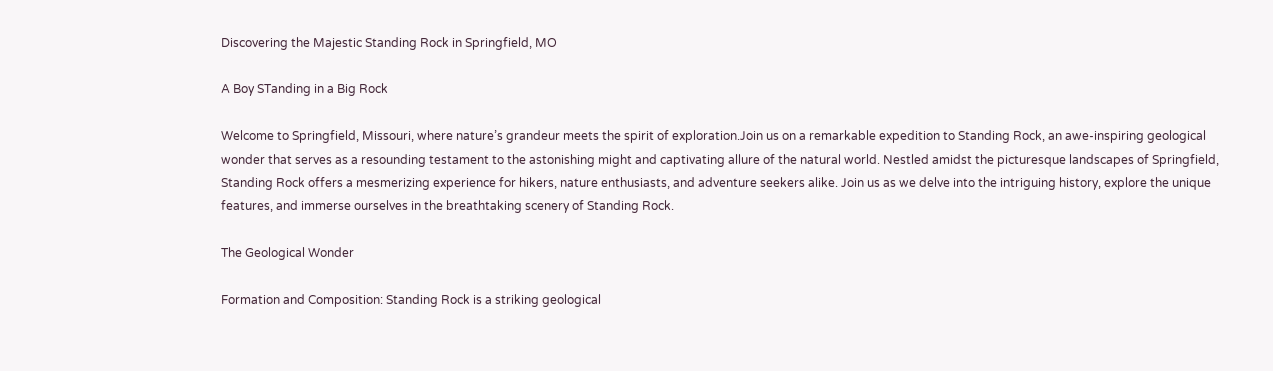Discovering the Majestic Standing Rock in Springfield, MO

A Boy STanding in a Big Rock

Welcome to Springfield, Missouri, where nature’s grandeur meets the spirit of exploration.Join us on a remarkable expedition to Standing Rock, an awe-inspiring geological wonder that serves as a resounding testament to the astonishing might and captivating allure of the natural world. Nestled amidst the picturesque landscapes of Springfield, Standing Rock offers a mesmerizing experience for hikers, nature enthusiasts, and adventure seekers alike. Join us as we delve into the intriguing history, explore the unique features, and immerse ourselves in the breathtaking scenery of Standing Rock.

The Geological Wonder

Formation and Composition: Standing Rock is a striking geological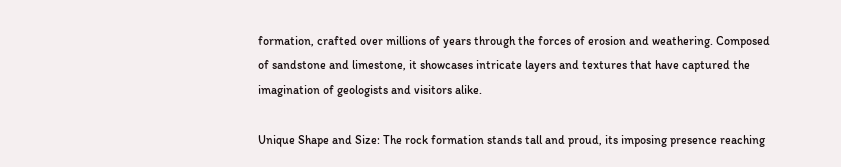formation, crafted over millions of years through the forces of erosion and weathering. Composed of sandstone and limestone, it showcases intricate layers and textures that have captured the imagination of geologists and visitors alike.

Unique Shape and Size: The rock formation stands tall and proud, its imposing presence reaching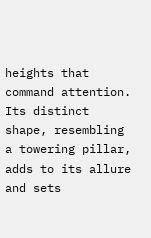heights that command attention. Its distinct shape, resembling a towering pillar, adds to its allure and sets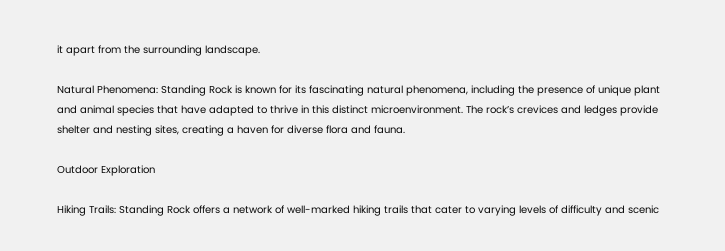it apart from the surrounding landscape.

Natural Phenomena: Standing Rock is known for its fascinating natural phenomena, including the presence of unique plant and animal species that have adapted to thrive in this distinct microenvironment. The rock’s crevices and ledges provide shelter and nesting sites, creating a haven for diverse flora and fauna.

Outdoor Exploration

Hiking Trails: Standing Rock offers a network of well-marked hiking trails that cater to varying levels of difficulty and scenic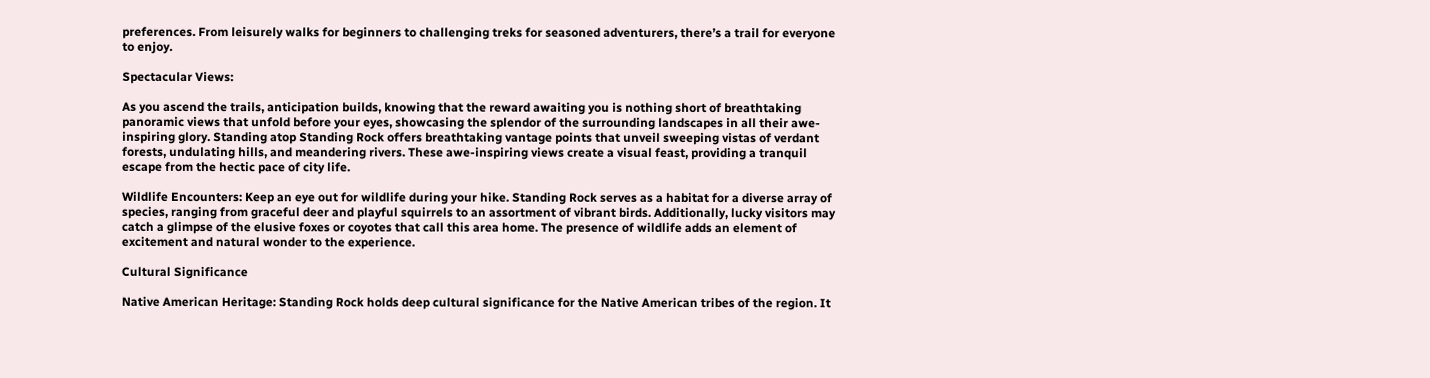preferences. From leisurely walks for beginners to challenging treks for seasoned adventurers, there’s a trail for everyone to enjoy.

Spectacular Views:

As you ascend the trails, anticipation builds, knowing that the reward awaiting you is nothing short of breathtaking panoramic views that unfold before your eyes, showcasing the splendor of the surrounding landscapes in all their awe-inspiring glory. Standing atop Standing Rock offers breathtaking vantage points that unveil sweeping vistas of verdant forests, undulating hills, and meandering rivers. These awe-inspiring views create a visual feast, providing a tranquil escape from the hectic pace of city life.

Wildlife Encounters: Keep an eye out for wildlife during your hike. Standing Rock serves as a habitat for a diverse array of species, ranging from graceful deer and playful squirrels to an assortment of vibrant birds. Additionally, lucky visitors may catch a glimpse of the elusive foxes or coyotes that call this area home. The presence of wildlife adds an element of excitement and natural wonder to the experience.

Cultural Significance

Native American Heritage: Standing Rock holds deep cultural significance for the Native American tribes of the region. It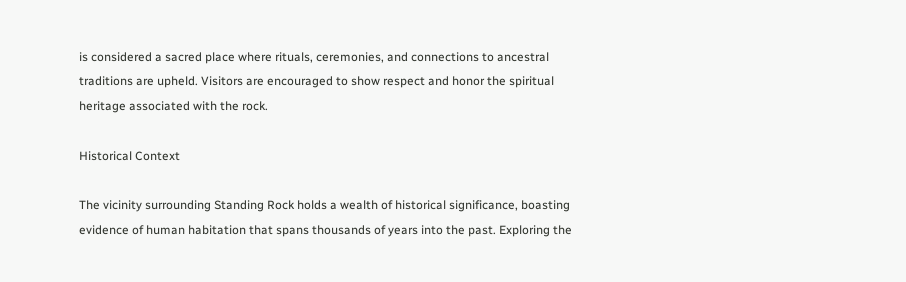is considered a sacred place where rituals, ceremonies, and connections to ancestral traditions are upheld. Visitors are encouraged to show respect and honor the spiritual heritage associated with the rock.

Historical Context

The vicinity surrounding Standing Rock holds a wealth of historical significance, boasting evidence of human habitation that spans thousands of years into the past. Exploring the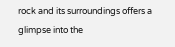rock and its surroundings offers a glimpse into the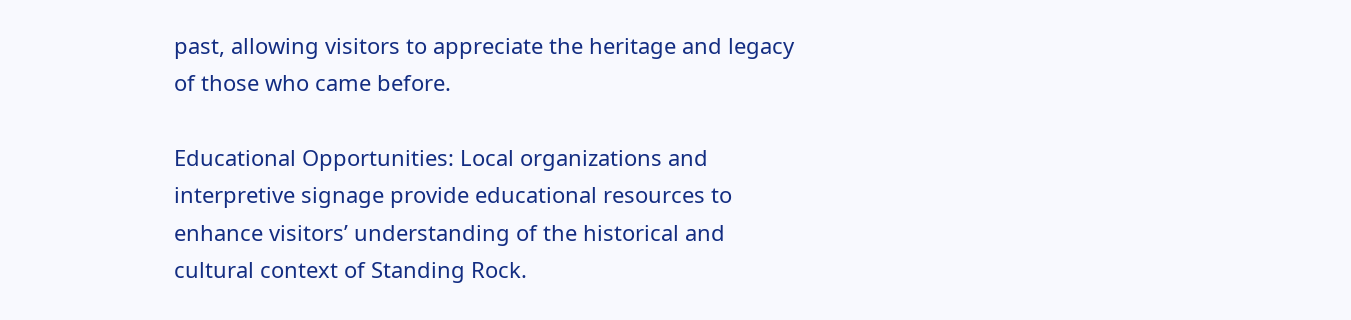past, allowing visitors to appreciate the heritage and legacy of those who came before.

Educational Opportunities: Local organizations and interpretive signage provide educational resources to enhance visitors’ understanding of the historical and cultural context of Standing Rock.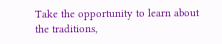Take the opportunity to learn about the traditions,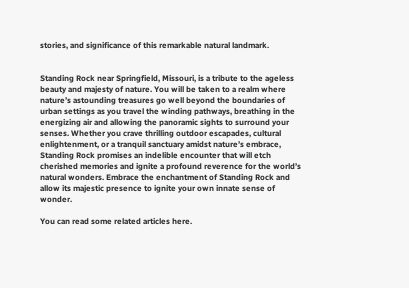stories, and significance of this remarkable natural landmark.


Standing Rock near Springfield, Missouri, is a tribute to the ageless beauty and majesty of nature. You will be taken to a realm where nature’s astounding treasures go well beyond the boundaries of urban settings as you travel the winding pathways, breathing in the energizing air and allowing the panoramic sights to surround your senses. Whether you crave thrilling outdoor escapades, cultural enlightenment, or a tranquil sanctuary amidst nature’s embrace, Standing Rock promises an indelible encounter that will etch cherished memories and ignite a profound reverence for the world’s natural wonders. Embrace the enchantment of Standing Rock and allow its majestic presence to ignite your own innate sense of wonder.

You can read some related articles here.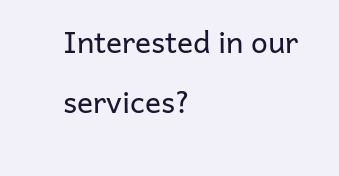Interested in our services?